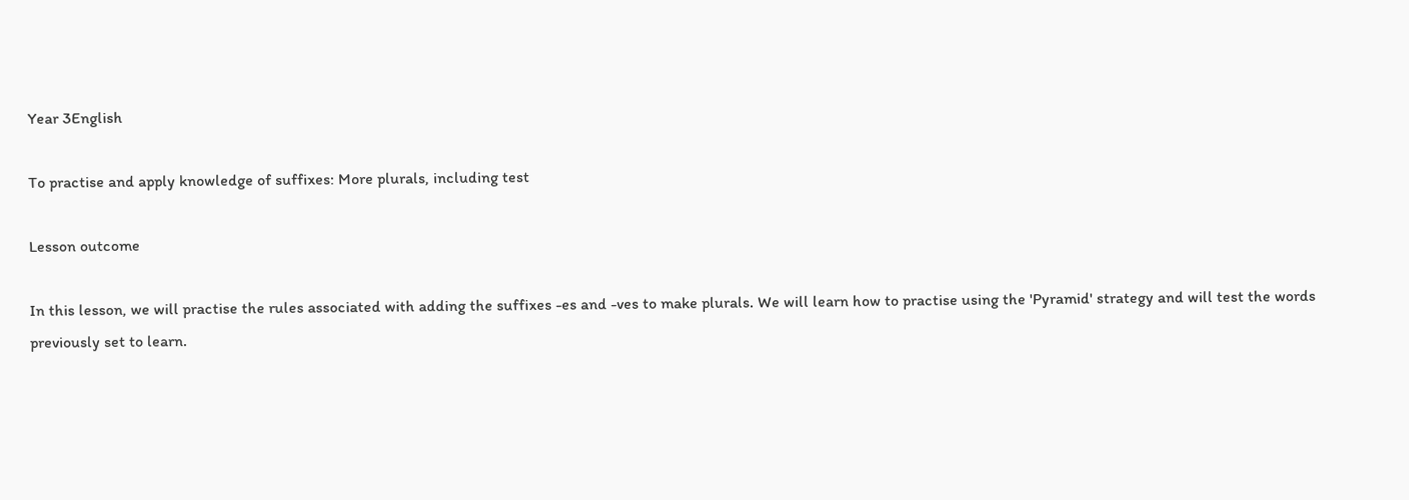Year 3English

To practise and apply knowledge of suffixes: More plurals, including test

Lesson outcome

In this lesson, we will practise the rules associated with adding the suffixes -es and -ves to make plurals. We will learn how to practise using the 'Pyramid' strategy and will test the words previously set to learn.